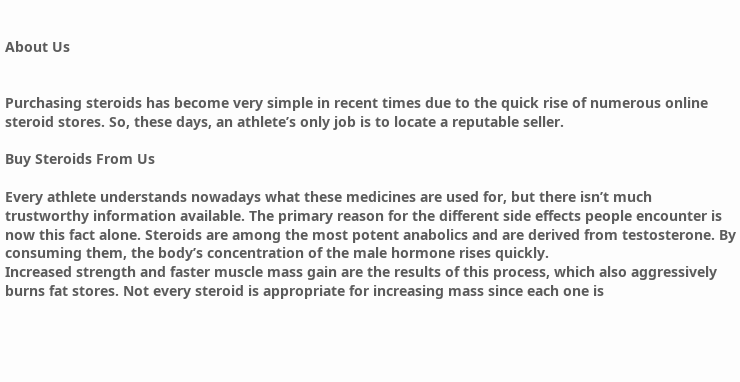About Us


Purchasing steroids has become very simple in recent times due to the quick rise of numerous online steroid stores. So, these days, an athlete’s only job is to locate a reputable seller.

Buy Steroids From Us

Every athlete understands nowadays what these medicines are used for, but there isn’t much trustworthy information available. The primary reason for the different side effects people encounter is now this fact alone. Steroids are among the most potent anabolics and are derived from testosterone. By consuming them, the body’s concentration of the male hormone rises quickly.
Increased strength and faster muscle mass gain are the results of this process, which also aggressively burns fat stores. Not every steroid is appropriate for increasing mass since each one is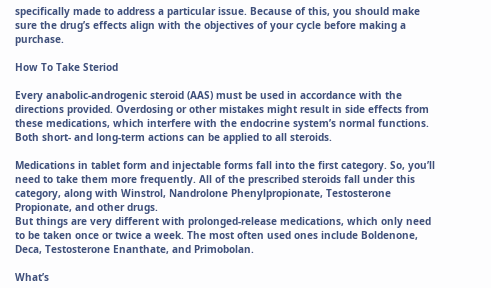specifically made to address a particular issue. Because of this, you should make sure the drug’s effects align with the objectives of your cycle before making a purchase.

How To Take Steriod

Every anabolic-androgenic steroid (AAS) must be used in accordance with the directions provided. Overdosing or other mistakes might result in side effects from these medications, which interfere with the endocrine system’s normal functions. Both short- and long-term actions can be applied to all steroids.

Medications in tablet form and injectable forms fall into the first category. So, you’ll need to take them more frequently. All of the prescribed steroids fall under this category, along with Winstrol, Nandrolone Phenylpropionate, Testosterone Propionate, and other drugs.
But things are very different with prolonged-release medications, which only need to be taken once or twice a week. The most often used ones include Boldenone, Deca, Testosterone Enanthate, and Primobolan.

What’s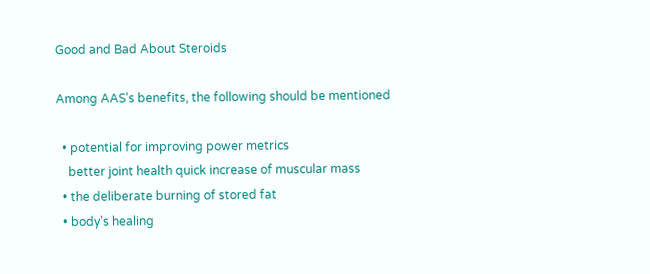Good and Bad About Steroids

Among AAS’s benefits, the following should be mentioned

  • potential for improving power metrics
    better joint health quick increase of muscular mass
  • the deliberate burning of stored fat
  • body’s healing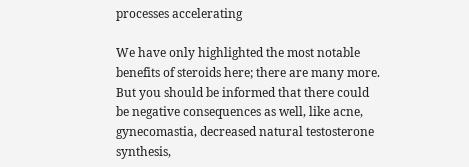processes accelerating

We have only highlighted the most notable benefits of steroids here; there are many more. But you should be informed that there could be negative consequences as well, like acne, gynecomastia, decreased natural testosterone synthesis,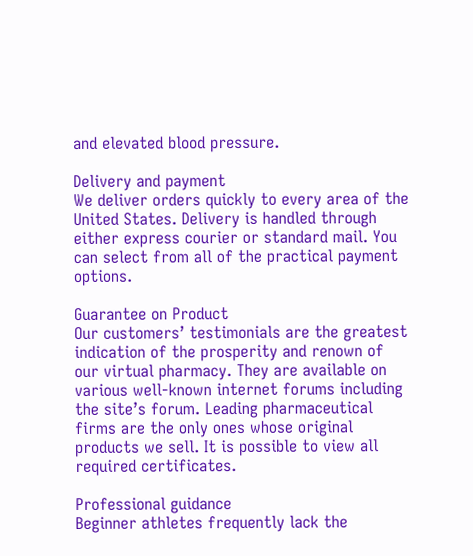and elevated blood pressure.

Delivery and payment
We deliver orders quickly to every area of the United States. Delivery is handled through either express courier or standard mail. You can select from all of the practical payment options.

Guarantee on Product
Our customers’ testimonials are the greatest indication of the prosperity and renown of our virtual pharmacy. They are available on various well-known internet forums including the site’s forum. Leading pharmaceutical firms are the only ones whose original products we sell. It is possible to view all required certificates.

Professional guidance
Beginner athletes frequently lack the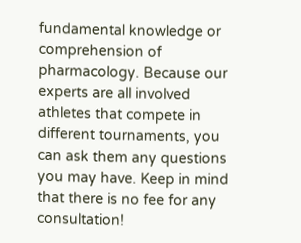fundamental knowledge or comprehension of pharmacology. Because our experts are all involved athletes that compete in different tournaments, you can ask them any questions you may have. Keep in mind that there is no fee for any consultation!